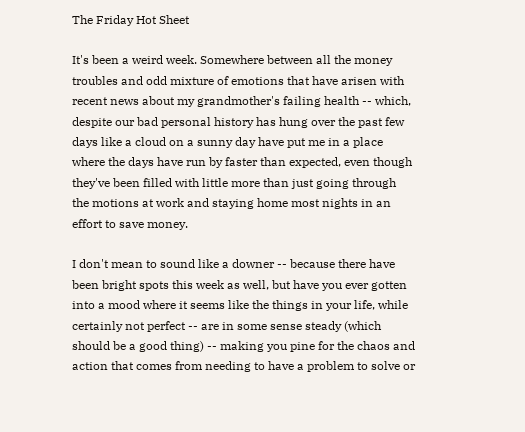The Friday Hot Sheet

It's been a weird week. Somewhere between all the money troubles and odd mixture of emotions that have arisen with recent news about my grandmother's failing health -- which, despite our bad personal history has hung over the past few days like a cloud on a sunny day have put me in a place where the days have run by faster than expected, even though they've been filled with little more than just going through the motions at work and staying home most nights in an effort to save money.

I don't mean to sound like a downer -- because there have been bright spots this week as well, but have you ever gotten into a mood where it seems like the things in your life, while certainly not perfect -- are in some sense steady (which should be a good thing) -- making you pine for the chaos and action that comes from needing to have a problem to solve or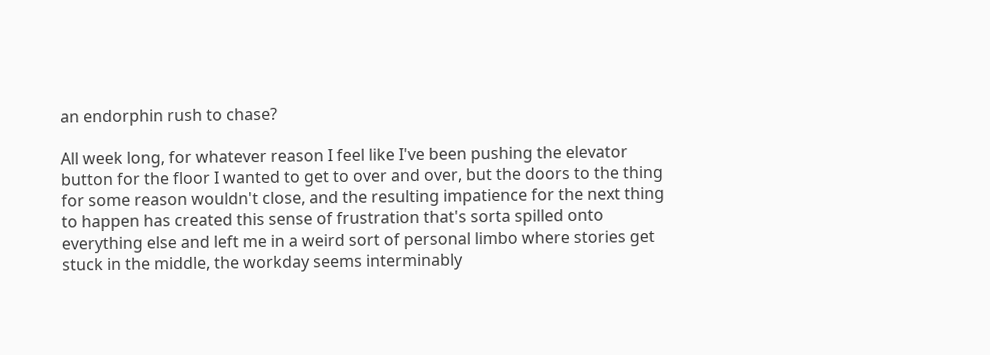an endorphin rush to chase?

All week long, for whatever reason I feel like I've been pushing the elevator button for the floor I wanted to get to over and over, but the doors to the thing for some reason wouldn't close, and the resulting impatience for the next thing to happen has created this sense of frustration that's sorta spilled onto everything else and left me in a weird sort of personal limbo where stories get stuck in the middle, the workday seems interminably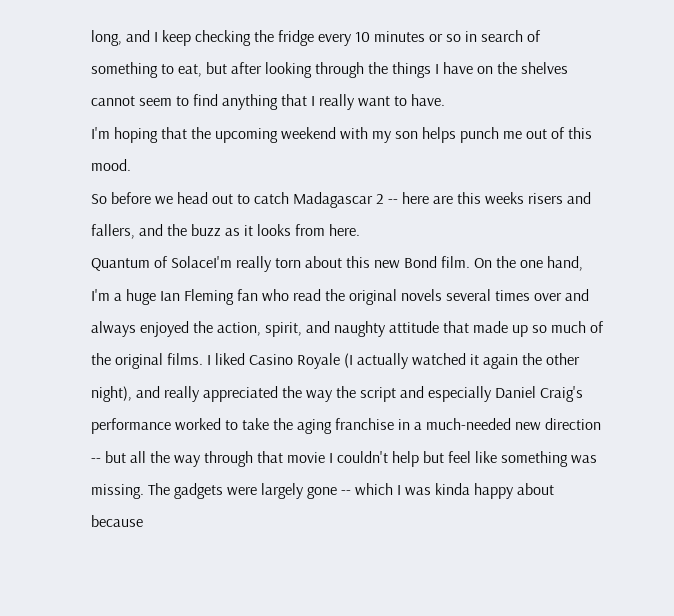long, and I keep checking the fridge every 10 minutes or so in search of something to eat, but after looking through the things I have on the shelves cannot seem to find anything that I really want to have.
I'm hoping that the upcoming weekend with my son helps punch me out of this mood.
So before we head out to catch Madagascar 2 -- here are this weeks risers and fallers, and the buzz as it looks from here.
Quantum of SolaceI'm really torn about this new Bond film. On the one hand, I'm a huge Ian Fleming fan who read the original novels several times over and always enjoyed the action, spirit, and naughty attitude that made up so much of the original films. I liked Casino Royale (I actually watched it again the other night), and really appreciated the way the script and especially Daniel Craig's performance worked to take the aging franchise in a much-needed new direction -- but all the way through that movie I couldn't help but feel like something was missing. The gadgets were largely gone -- which I was kinda happy about because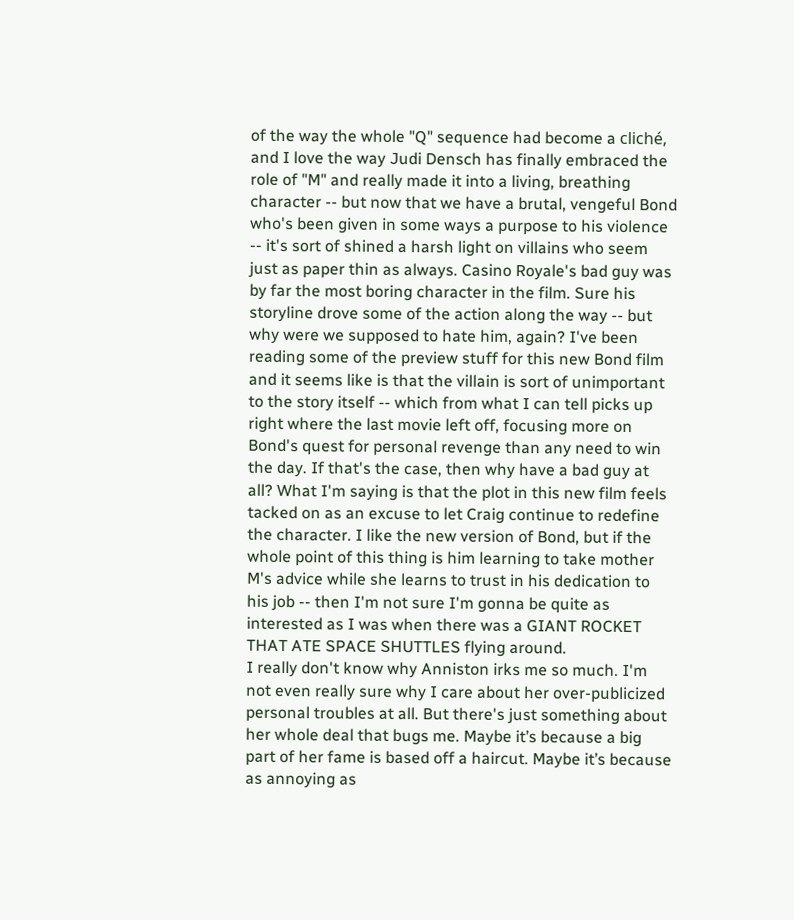of the way the whole "Q" sequence had become a cliché, and I love the way Judi Densch has finally embraced the role of "M" and really made it into a living, breathing character -- but now that we have a brutal, vengeful Bond who's been given in some ways a purpose to his violence -- it's sort of shined a harsh light on villains who seem just as paper thin as always. Casino Royale's bad guy was by far the most boring character in the film. Sure his storyline drove some of the action along the way -- but why were we supposed to hate him, again? I've been reading some of the preview stuff for this new Bond film and it seems like is that the villain is sort of unimportant to the story itself -- which from what I can tell picks up right where the last movie left off, focusing more on Bond's quest for personal revenge than any need to win the day. If that's the case, then why have a bad guy at all? What I'm saying is that the plot in this new film feels tacked on as an excuse to let Craig continue to redefine the character. I like the new version of Bond, but if the whole point of this thing is him learning to take mother M's advice while she learns to trust in his dedication to his job -- then I'm not sure I'm gonna be quite as interested as I was when there was a GIANT ROCKET THAT ATE SPACE SHUTTLES flying around.
I really don't know why Anniston irks me so much. I'm not even really sure why I care about her over-publicized personal troubles at all. But there's just something about her whole deal that bugs me. Maybe it’s because a big part of her fame is based off a haircut. Maybe it’s because as annoying as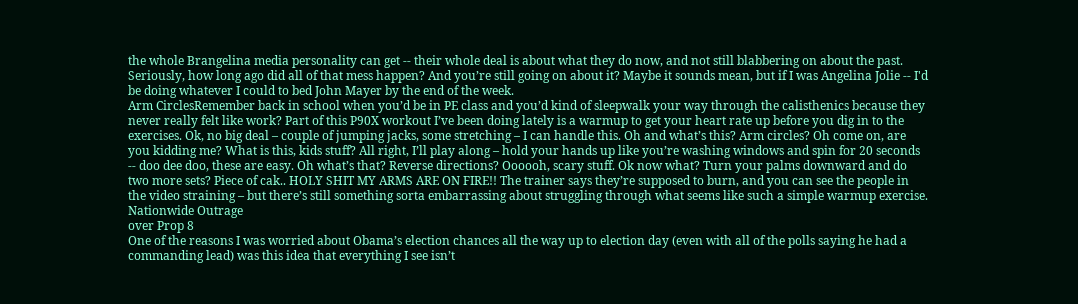the whole Brangelina media personality can get -- their whole deal is about what they do now, and not still blabbering on about the past. Seriously, how long ago did all of that mess happen? And you’re still going on about it? Maybe it sounds mean, but if I was Angelina Jolie -- I'd be doing whatever I could to bed John Mayer by the end of the week.
Arm CirclesRemember back in school when you’d be in PE class and you’d kind of sleepwalk your way through the calisthenics because they never really felt like work? Part of this P90X workout I’ve been doing lately is a warmup to get your heart rate up before you dig in to the exercises. Ok, no big deal – couple of jumping jacks, some stretching – I can handle this. Oh and what’s this? Arm circles? Oh come on, are you kidding me? What is this, kids stuff? All right, I’ll play along – hold your hands up like you’re washing windows and spin for 20 seconds -- doo dee doo, these are easy. Oh what’s that? Reverse directions? Oooooh, scary stuff. Ok now what? Turn your palms downward and do two more sets? Piece of cak.. HOLY SHIT MY ARMS ARE ON FIRE!! The trainer says they’re supposed to burn, and you can see the people in the video straining – but there’s still something sorta embarrassing about struggling through what seems like such a simple warmup exercise.
Nationwide Outrage
over Prop 8
One of the reasons I was worried about Obama’s election chances all the way up to election day (even with all of the polls saying he had a commanding lead) was this idea that everything I see isn’t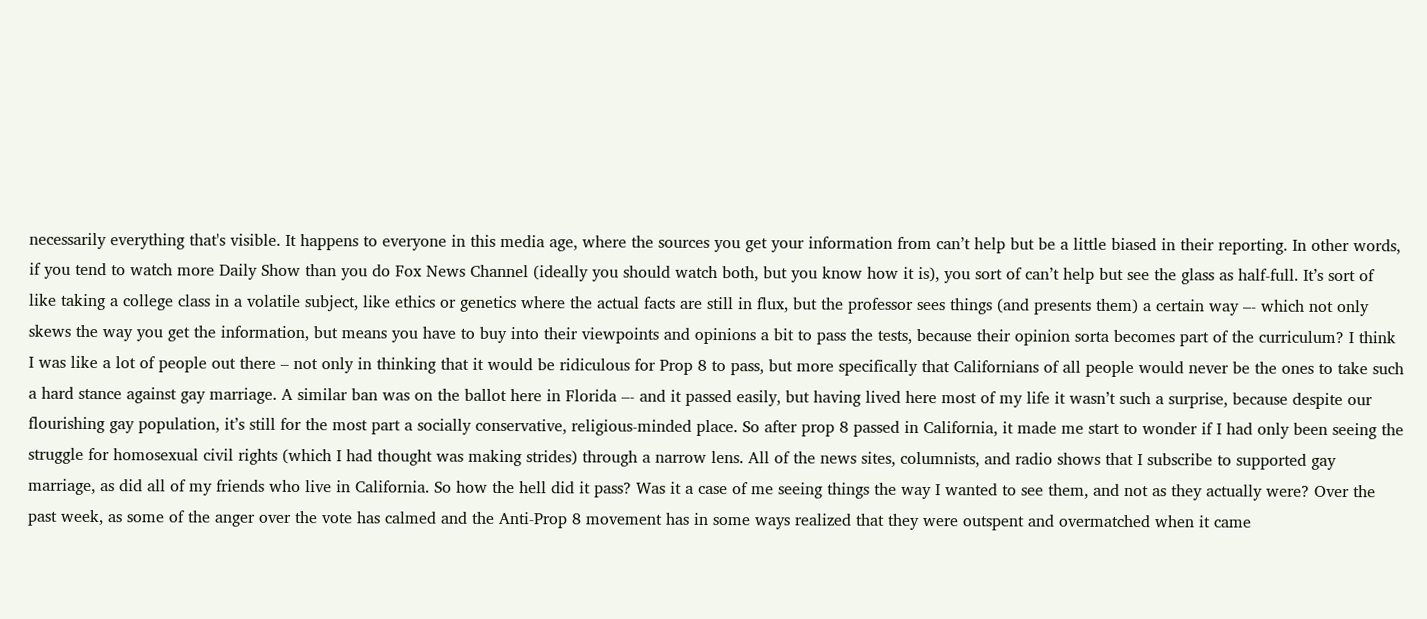necessarily everything that's visible. It happens to everyone in this media age, where the sources you get your information from can’t help but be a little biased in their reporting. In other words, if you tend to watch more Daily Show than you do Fox News Channel (ideally you should watch both, but you know how it is), you sort of can’t help but see the glass as half-full. It’s sort of like taking a college class in a volatile subject, like ethics or genetics where the actual facts are still in flux, but the professor sees things (and presents them) a certain way –- which not only skews the way you get the information, but means you have to buy into their viewpoints and opinions a bit to pass the tests, because their opinion sorta becomes part of the curriculum? I think I was like a lot of people out there – not only in thinking that it would be ridiculous for Prop 8 to pass, but more specifically that Californians of all people would never be the ones to take such a hard stance against gay marriage. A similar ban was on the ballot here in Florida –- and it passed easily, but having lived here most of my life it wasn’t such a surprise, because despite our flourishing gay population, it’s still for the most part a socially conservative, religious-minded place. So after prop 8 passed in California, it made me start to wonder if I had only been seeing the struggle for homosexual civil rights (which I had thought was making strides) through a narrow lens. All of the news sites, columnists, and radio shows that I subscribe to supported gay marriage, as did all of my friends who live in California. So how the hell did it pass? Was it a case of me seeing things the way I wanted to see them, and not as they actually were? Over the past week, as some of the anger over the vote has calmed and the Anti-Prop 8 movement has in some ways realized that they were outspent and overmatched when it came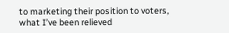to marketing their position to voters, what I’ve been relieved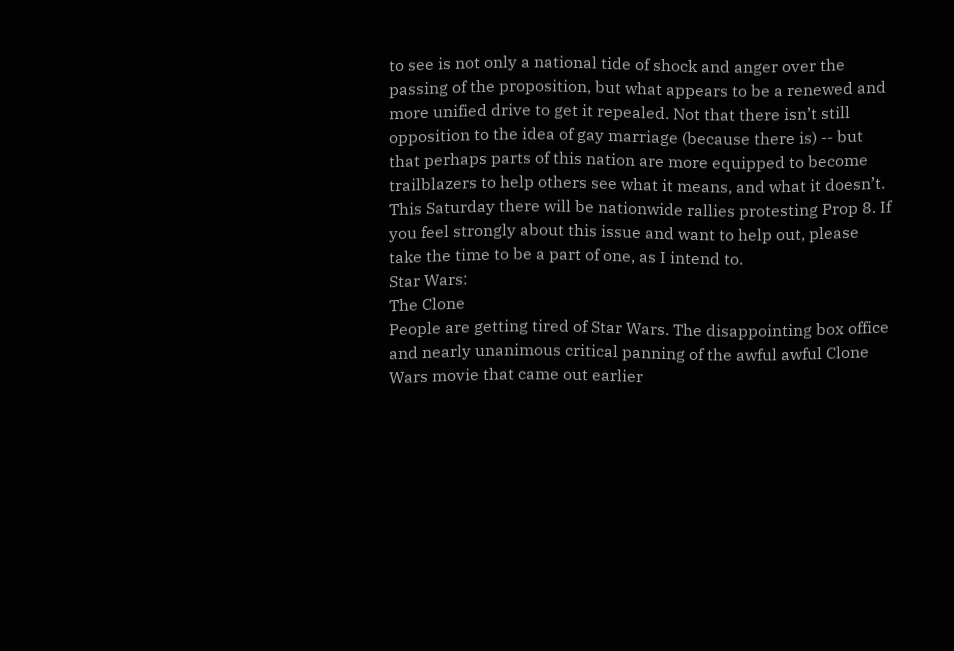to see is not only a national tide of shock and anger over the passing of the proposition, but what appears to be a renewed and more unified drive to get it repealed. Not that there isn’t still opposition to the idea of gay marriage (because there is) -- but that perhaps parts of this nation are more equipped to become trailblazers to help others see what it means, and what it doesn’t. This Saturday there will be nationwide rallies protesting Prop 8. If you feel strongly about this issue and want to help out, please take the time to be a part of one, as I intend to.
Star Wars:
The Clone
People are getting tired of Star Wars. The disappointing box office and nearly unanimous critical panning of the awful awful Clone Wars movie that came out earlier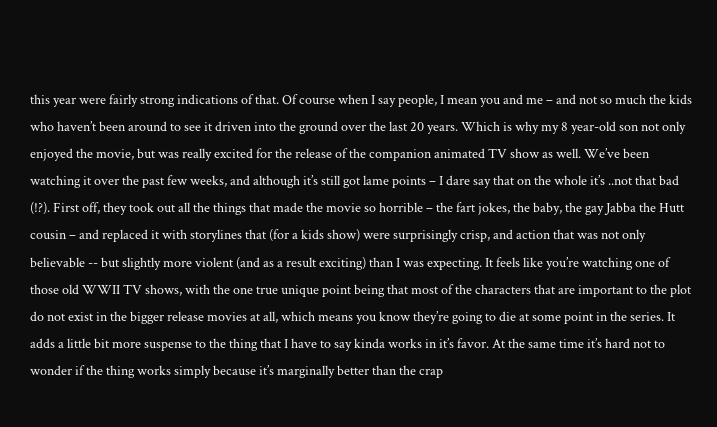this year were fairly strong indications of that. Of course when I say people, I mean you and me – and not so much the kids who haven’t been around to see it driven into the ground over the last 20 years. Which is why my 8 year-old son not only enjoyed the movie, but was really excited for the release of the companion animated TV show as well. We’ve been watching it over the past few weeks, and although it’s still got lame points – I dare say that on the whole it’s ..not that bad (!?). First off, they took out all the things that made the movie so horrible – the fart jokes, the baby, the gay Jabba the Hutt cousin – and replaced it with storylines that (for a kids show) were surprisingly crisp, and action that was not only believable -- but slightly more violent (and as a result exciting) than I was expecting. It feels like you’re watching one of those old WWII TV shows, with the one true unique point being that most of the characters that are important to the plot do not exist in the bigger release movies at all, which means you know they’re going to die at some point in the series. It adds a little bit more suspense to the thing that I have to say kinda works in it’s favor. At the same time it’s hard not to wonder if the thing works simply because it’s marginally better than the crap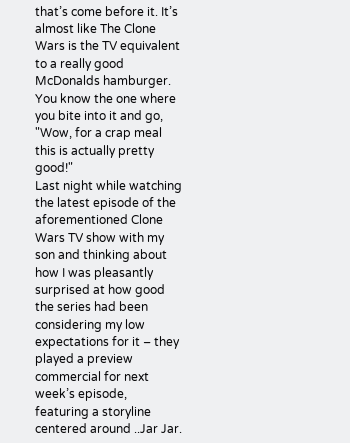that’s come before it. It’s almost like The Clone Wars is the TV equivalent to a really good McDonalds hamburger. You know the one where you bite into it and go, "Wow, for a crap meal this is actually pretty good!"
Last night while watching the latest episode of the aforementioned Clone Wars TV show with my son and thinking about how I was pleasantly surprised at how good the series had been considering my low expectations for it – they played a preview commercial for next week’s episode, featuring a storyline centered around ..Jar Jar.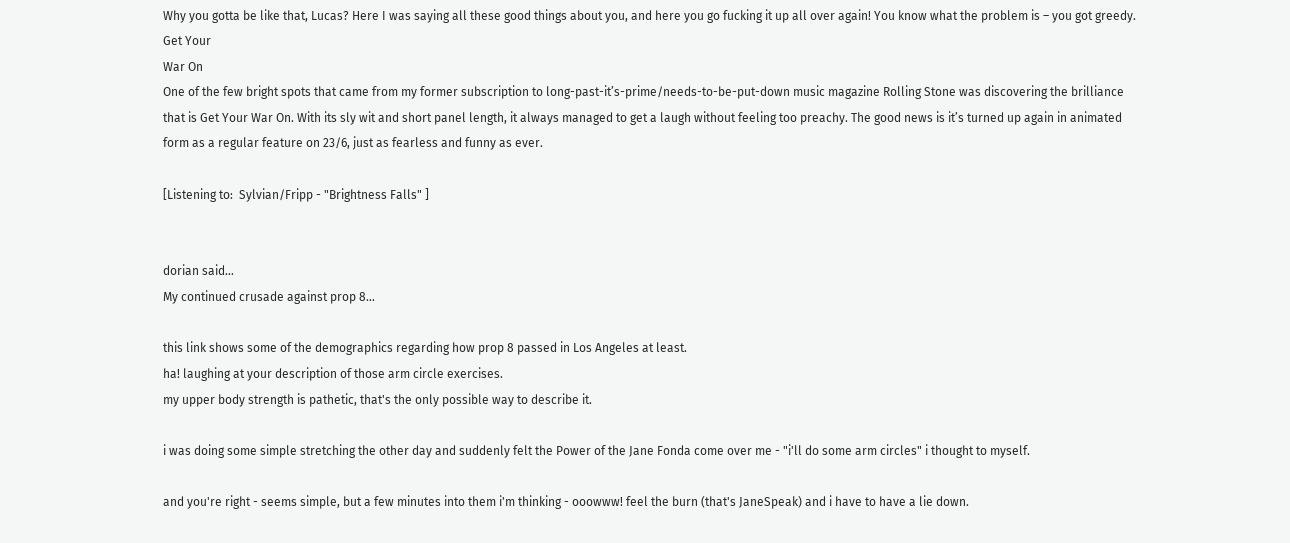Why you gotta be like that, Lucas? Here I was saying all these good things about you, and here you go fucking it up all over again! You know what the problem is – you got greedy.
Get Your
War On
One of the few bright spots that came from my former subscription to long-past-it’s-prime/needs-to-be-put-down music magazine Rolling Stone was discovering the brilliance that is Get Your War On. With its sly wit and short panel length, it always managed to get a laugh without feeling too preachy. The good news is it’s turned up again in animated form as a regular feature on 23/6, just as fearless and funny as ever.

[Listening to:  Sylvian/Fripp - "Brightness Falls" ]


dorian said…
My continued crusade against prop 8...

this link shows some of the demographics regarding how prop 8 passed in Los Angeles at least.
ha! laughing at your description of those arm circle exercises.
my upper body strength is pathetic, that's the only possible way to describe it.

i was doing some simple stretching the other day and suddenly felt the Power of the Jane Fonda come over me - "i'll do some arm circles" i thought to myself.

and you're right - seems simple, but a few minutes into them i'm thinking - ooowww! feel the burn (that's JaneSpeak) and i have to have a lie down.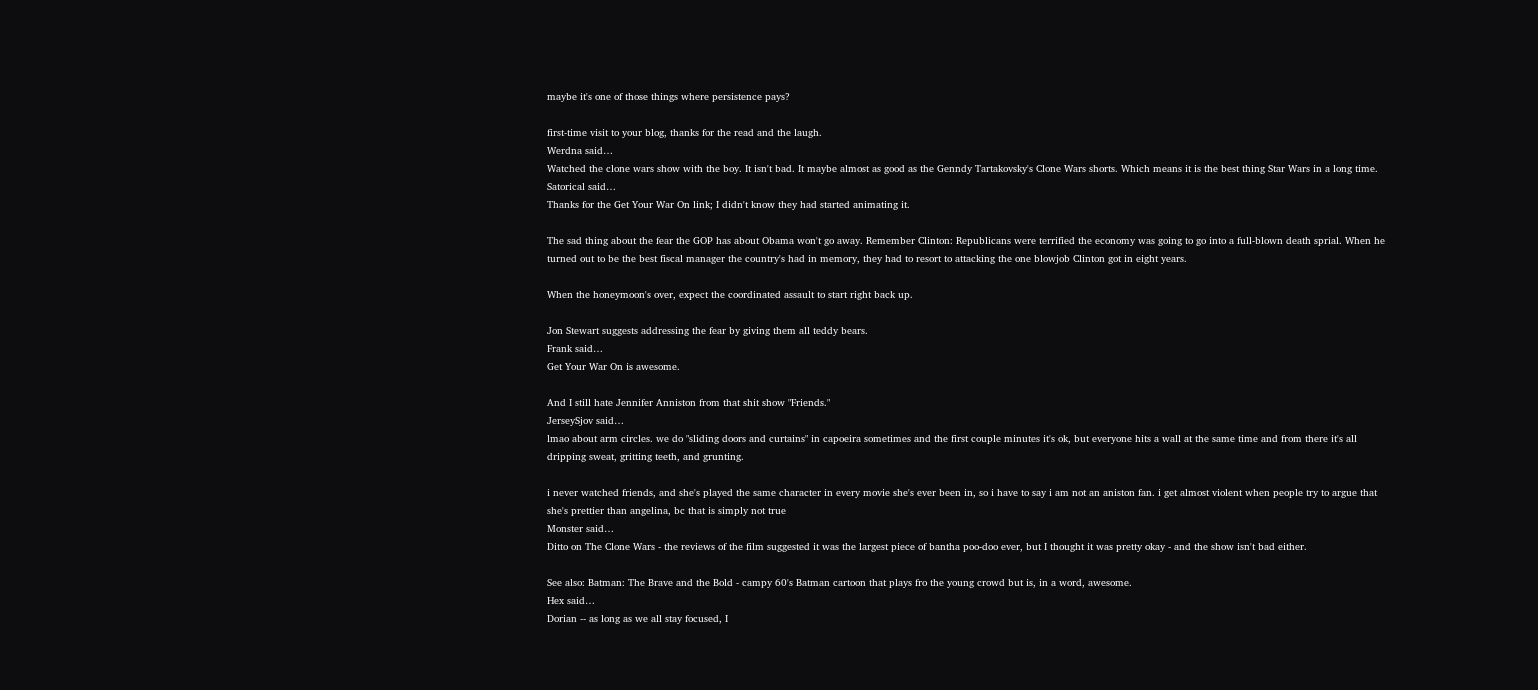maybe it's one of those things where persistence pays?

first-time visit to your blog, thanks for the read and the laugh.
Werdna said…
Watched the clone wars show with the boy. It isn't bad. It maybe almost as good as the Genndy Tartakovsky's Clone Wars shorts. Which means it is the best thing Star Wars in a long time.
Satorical said…
Thanks for the Get Your War On link; I didn't know they had started animating it.

The sad thing about the fear the GOP has about Obama won't go away. Remember Clinton: Republicans were terrified the economy was going to go into a full-blown death sprial. When he turned out to be the best fiscal manager the country's had in memory, they had to resort to attacking the one blowjob Clinton got in eight years.

When the honeymoon's over, expect the coordinated assault to start right back up.

Jon Stewart suggests addressing the fear by giving them all teddy bears.
Frank said…
Get Your War On is awesome.

And I still hate Jennifer Anniston from that shit show "Friends."
JerseySjov said…
lmao about arm circles. we do "sliding doors and curtains" in capoeira sometimes and the first couple minutes it's ok, but everyone hits a wall at the same time and from there it's all dripping sweat, gritting teeth, and grunting.

i never watched friends, and she's played the same character in every movie she's ever been in, so i have to say i am not an aniston fan. i get almost violent when people try to argue that she's prettier than angelina, bc that is simply not true
Monster said…
Ditto on The Clone Wars - the reviews of the film suggested it was the largest piece of bantha poo-doo ever, but I thought it was pretty okay - and the show isn't bad either.

See also: Batman: The Brave and the Bold - campy 60's Batman cartoon that plays fro the young crowd but is, in a word, awesome.
Hex said…
Dorian -- as long as we all stay focused, I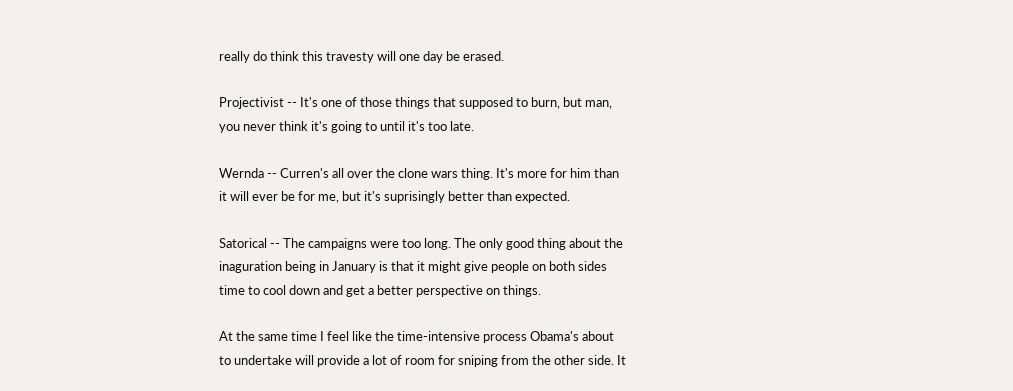really do think this travesty will one day be erased.

Projectivist -- It's one of those things that supposed to burn, but man, you never think it's going to until it's too late.

Wernda -- Curren's all over the clone wars thing. It's more for him than it will ever be for me, but it's suprisingly better than expected.

Satorical -- The campaigns were too long. The only good thing about the inaguration being in January is that it might give people on both sides time to cool down and get a better perspective on things.

At the same time I feel like the time-intensive process Obama's about to undertake will provide a lot of room for sniping from the other side. It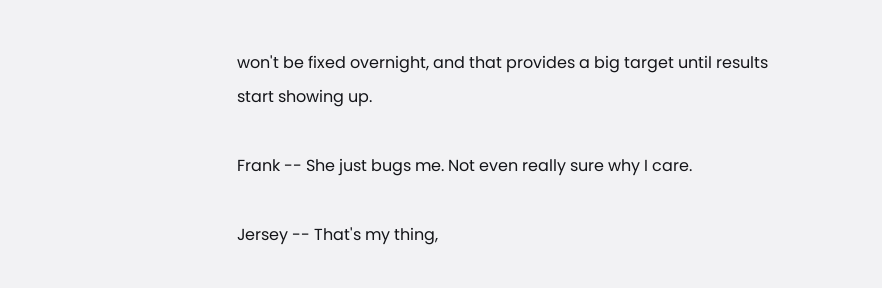won't be fixed overnight, and that provides a big target until results start showing up.

Frank -- She just bugs me. Not even really sure why I care.

Jersey -- That's my thing,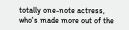totally one-note actress, who's made more out of the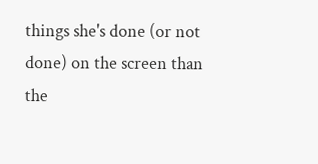things she's done (or not done) on the screen than the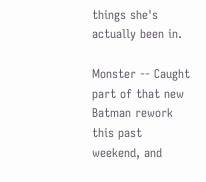things she's actually been in.

Monster -- Caught part of that new Batman rework this past weekend, and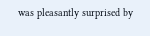was pleasantly surprised by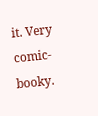it. Very comic-booky.